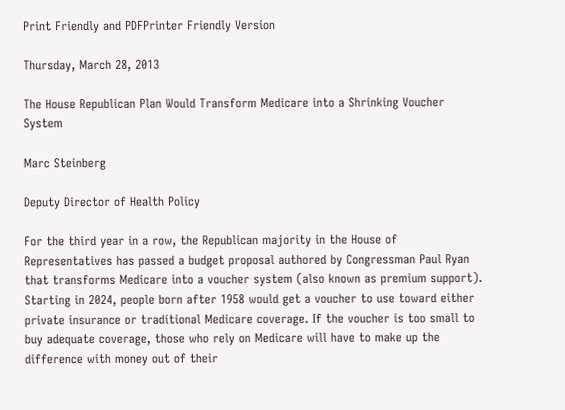Print Friendly and PDFPrinter Friendly Version

Thursday, March 28, 2013

The House Republican Plan Would Transform Medicare into a Shrinking Voucher System

Marc Steinberg

Deputy Director of Health Policy

For the third year in a row, the Republican majority in the House of Representatives has passed a budget proposal authored by Congressman Paul Ryan that transforms Medicare into a voucher system (also known as premium support). Starting in 2024, people born after 1958 would get a voucher to use toward either private insurance or traditional Medicare coverage. If the voucher is too small to buy adequate coverage, those who rely on Medicare will have to make up the difference with money out of their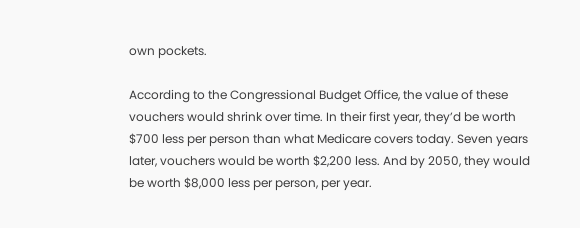own pockets.

According to the Congressional Budget Office, the value of these vouchers would shrink over time. In their first year, they’d be worth $700 less per person than what Medicare covers today. Seven years later, vouchers would be worth $2,200 less. And by 2050, they would be worth $8,000 less per person, per year.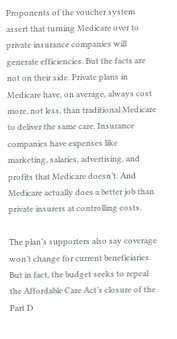Proponents of the voucher system assert that turning Medicare over to private insurance companies will generate efficiencies. But the facts are not on their side. Private plans in Medicare have, on average, always cost more, not less, than traditional Medicare to deliver the same care. Insurance companies have expenses like marketing, salaries, advertising, and profits that Medicare doesn’t. And Medicare actually does a better job than private insurers at controlling costs.

The plan’s supporters also say coverage won’t change for current beneficiaries. But in fact, the budget seeks to repeal the Affordable Care Act’s closure of the Part D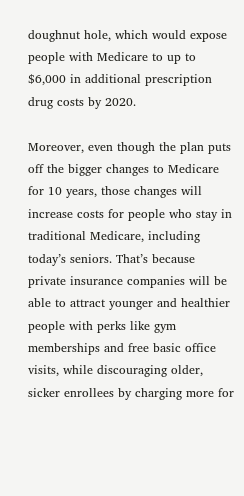doughnut hole, which would expose people with Medicare to up to $6,000 in additional prescription drug costs by 2020.

Moreover, even though the plan puts off the bigger changes to Medicare for 10 years, those changes will increase costs for people who stay in traditional Medicare, including today’s seniors. That’s because private insurance companies will be able to attract younger and healthier people with perks like gym memberships and free basic office visits, while discouraging older, sicker enrollees by charging more for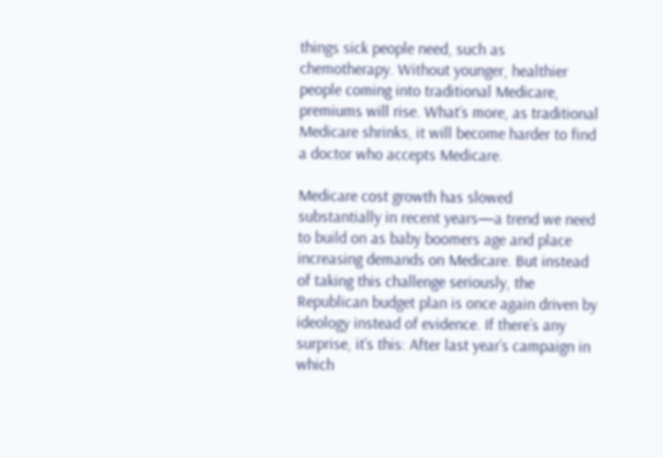things sick people need, such as chemotherapy. Without younger, healthier people coming into traditional Medicare, premiums will rise. What’s more, as traditional Medicare shrinks, it will become harder to find a doctor who accepts Medicare.

Medicare cost growth has slowed substantially in recent years—a trend we need to build on as baby boomers age and place increasing demands on Medicare. But instead of taking this challenge seriously, the Republican budget plan is once again driven by ideology instead of evidence. If there’s any surprise, it’s this: After last year’s campaign in which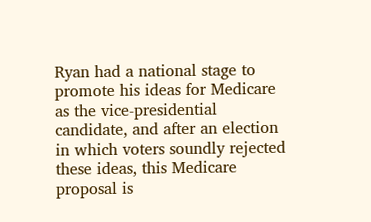Ryan had a national stage to promote his ideas for Medicare as the vice-presidential candidate, and after an election in which voters soundly rejected these ideas, this Medicare proposal is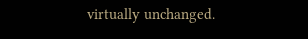virtually unchanged.